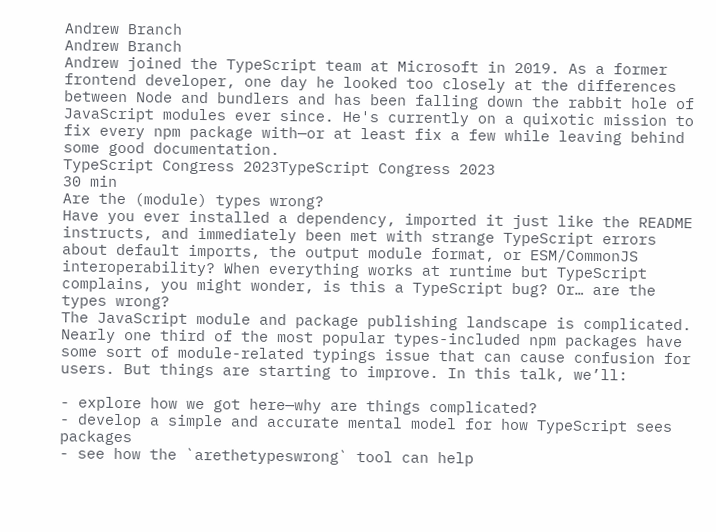Andrew Branch
Andrew Branch
Andrew joined the TypeScript team at Microsoft in 2019. As a former frontend developer, one day he looked too closely at the differences between Node and bundlers and has been falling down the rabbit hole of JavaScript modules ever since. He's currently on a quixotic mission to fix every npm package with—or at least fix a few while leaving behind some good documentation.
TypeScript Congress 2023TypeScript Congress 2023
30 min
Are the (module) types wrong?
Have you ever installed a dependency, imported it just like the README instructs, and immediately been met with strange TypeScript errors about default imports, the output module format, or ESM/CommonJS interoperability? When everything works at runtime but TypeScript complains, you might wonder, is this a TypeScript bug? Or… are the types wrong?
The JavaScript module and package publishing landscape is complicated. Nearly one third of the most popular types-included npm packages have some sort of module-related typings issue that can cause confusion for users. But things are starting to improve. In this talk, we’ll:

- explore how we got here—why are things complicated?
- develop a simple and accurate mental model for how TypeScript sees packages
- see how the `arethetypeswrong` tool can help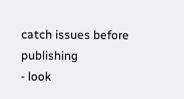catch issues before publishing
- look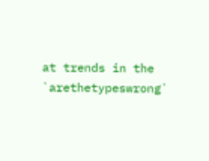at trends in the `arethetypeswrong`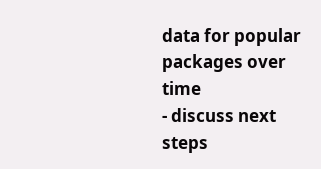data for popular packages over time
- discuss next steps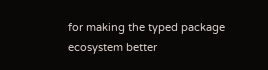for making the typed package ecosystem better